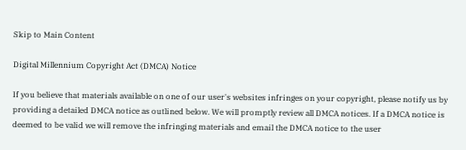Skip to Main Content

Digital Millennium Copyright Act (DMCA) Notice

If you believe that materials available on one of our user's websites infringes on your copyright, please notify us by providing a detailed DMCA notice as outlined below. We will promptly review all DMCA notices. If a DMCA notice is deemed to be valid we will remove the infringing materials and email the DMCA notice to the user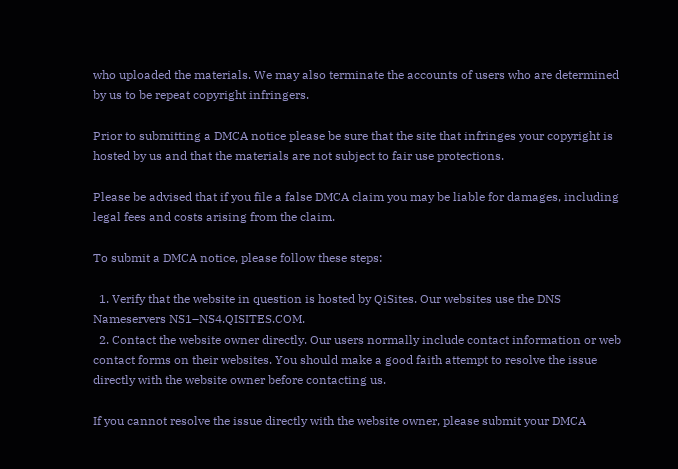who uploaded the materials. We may also terminate the accounts of users who are determined by us to be repeat copyright infringers.

Prior to submitting a DMCA notice please be sure that the site that infringes your copyright is hosted by us and that the materials are not subject to fair use protections.

Please be advised that if you file a false DMCA claim you may be liable for damages, including legal fees and costs arising from the claim.

To submit a DMCA notice, please follow these steps:

  1. Verify that the website in question is hosted by QiSites. Our websites use the DNS Nameservers NS1–NS4.QISITES.COM.
  2. Contact the website owner directly. Our users normally include contact information or web contact forms on their websites. You should make a good faith attempt to resolve the issue directly with the website owner before contacting us.

If you cannot resolve the issue directly with the website owner, please submit your DMCA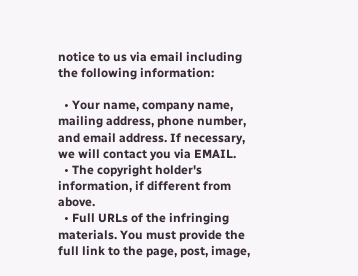notice to us via email including the following information:

  • Your name, company name, mailing address, phone number, and email address. If necessary, we will contact you via EMAIL.
  • The copyright holder's information, if different from above.
  • Full URLs of the infringing materials. You must provide the full link to the page, post, image,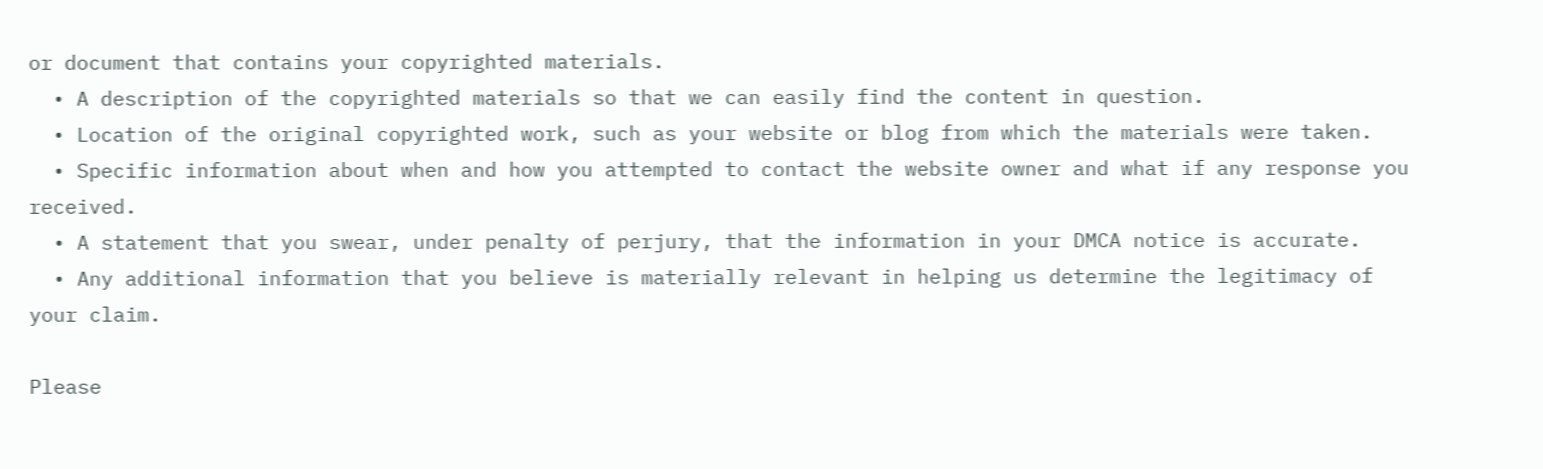or document that contains your copyrighted materials.
  • A description of the copyrighted materials so that we can easily find the content in question.
  • Location of the original copyrighted work, such as your website or blog from which the materials were taken.
  • Specific information about when and how you attempted to contact the website owner and what if any response you received.
  • A statement that you swear, under penalty of perjury, that the information in your DMCA notice is accurate.
  • Any additional information that you believe is materially relevant in helping us determine the legitimacy of your claim.

Please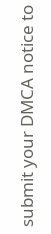submit your DMCA notice to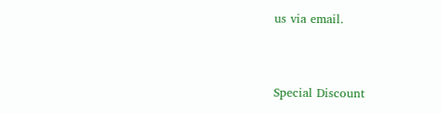us via email.


Special Discount